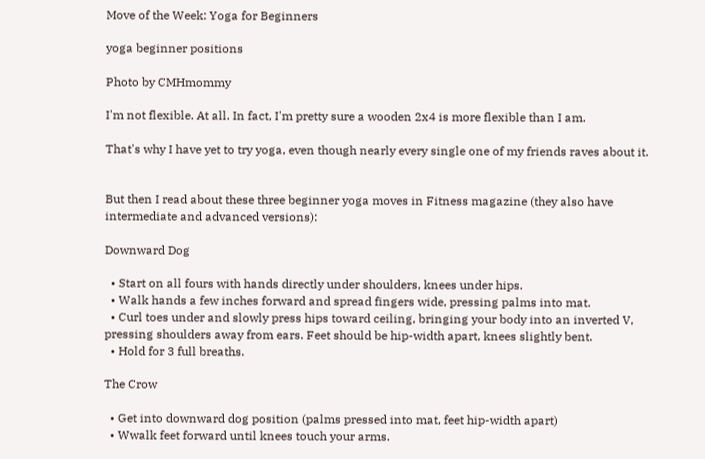Move of the Week: Yoga for Beginners

yoga beginner positions

Photo by CMHmommy

I'm not flexible. At all. In fact, I'm pretty sure a wooden 2x4 is more flexible than I am.

That's why I have yet to try yoga, even though nearly every single one of my friends raves about it.


But then I read about these three beginner yoga moves in Fitness magazine (they also have intermediate and advanced versions):

Downward Dog

  • Start on all fours with hands directly under shoulders, knees under hips.
  • Walk hands a few inches forward and spread fingers wide, pressing palms into mat.
  • Curl toes under and slowly press hips toward ceiling, bringing your body into an inverted V, pressing shoulders away from ears. Feet should be hip-width apart, knees slightly bent.
  • Hold for 3 full breaths.

The Crow

  • Get into downward dog position (palms pressed into mat, feet hip-width apart)
  • Wwalk feet forward until knees touch your arms.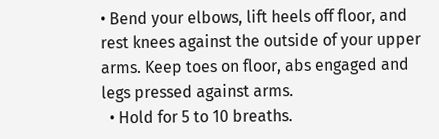• Bend your elbows, lift heels off floor, and rest knees against the outside of your upper arms. Keep toes on floor, abs engaged and legs pressed against arms.
  • Hold for 5 to 10 breaths.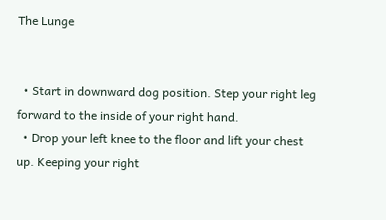The Lunge


  • Start in downward dog position. Step your right leg forward to the inside of your right hand.
  • Drop your left knee to the floor and lift your chest up. Keeping your right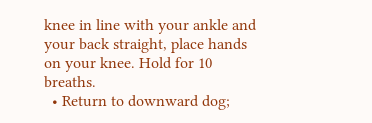knee in line with your ankle and your back straight, place hands on your knee. Hold for 10 breaths.
  • Return to downward dog;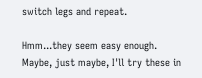switch legs and repeat.

Hmm...they seem easy enough. Maybe, just maybe, I'll try these in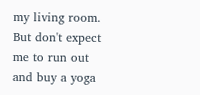my living room. But don't expect me to run out and buy a yoga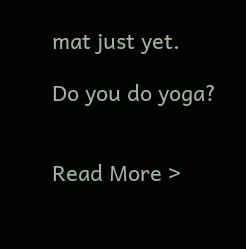mat just yet.

Do you do yoga?


Read More >